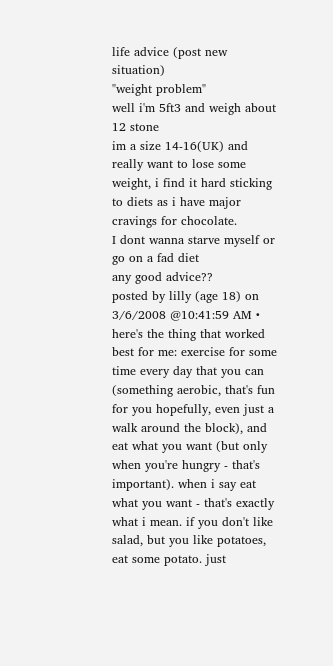life advice (post new situation)
"weight problem"
well i'm 5ft3 and weigh about 12 stone
im a size 14-16(UK) and really want to lose some weight, i find it hard sticking to diets as i have major cravings for chocolate.
I dont wanna starve myself or go on a fad diet
any good advice??
posted by lilly (age 18) on 3/6/2008 @10:41:59 AM •
here's the thing that worked best for me: exercise for some time every day that you can (something aerobic, that's fun for you hopefully, even just a walk around the block), and eat what you want (but only when you're hungry - that's important). when i say eat what you want - that's exactly what i mean. if you don't like salad, but you like potatoes, eat some potato. just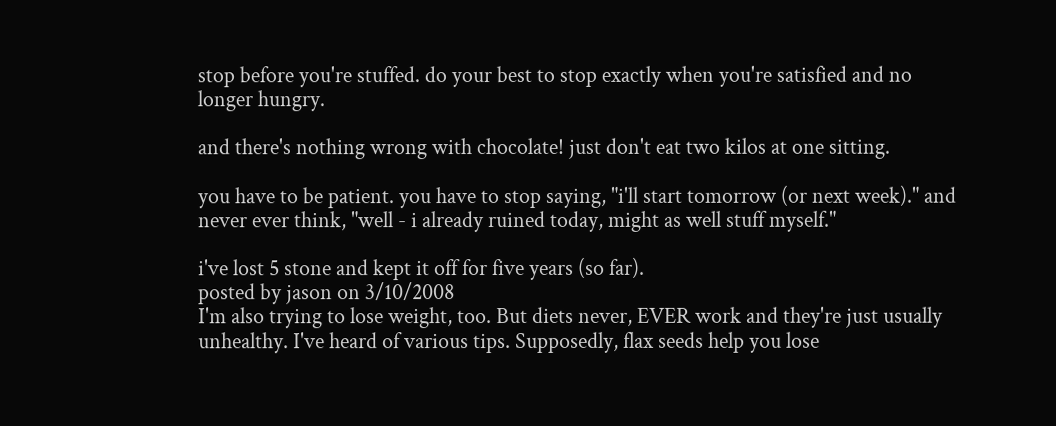stop before you're stuffed. do your best to stop exactly when you're satisfied and no longer hungry.

and there's nothing wrong with chocolate! just don't eat two kilos at one sitting.

you have to be patient. you have to stop saying, "i'll start tomorrow (or next week)." and never ever think, "well - i already ruined today, might as well stuff myself."

i've lost 5 stone and kept it off for five years (so far).
posted by jason on 3/10/2008
I'm also trying to lose weight, too. But diets never, EVER work and they're just usually unhealthy. I've heard of various tips. Supposedly, flax seeds help you lose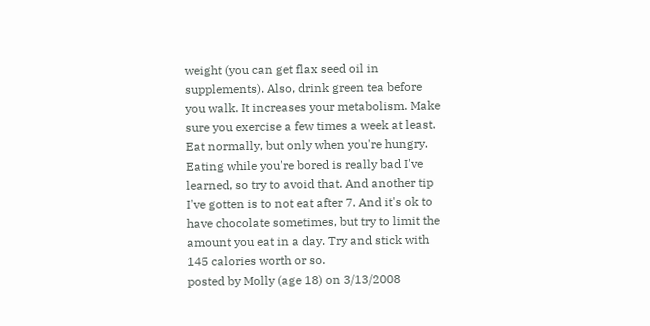weight (you can get flax seed oil in supplements). Also, drink green tea before you walk. It increases your metabolism. Make sure you exercise a few times a week at least. Eat normally, but only when you're hungry. Eating while you're bored is really bad I've learned, so try to avoid that. And another tip I've gotten is to not eat after 7. And it's ok to have chocolate sometimes, but try to limit the amount you eat in a day. Try and stick with 145 calories worth or so.
posted by Molly (age 18) on 3/13/2008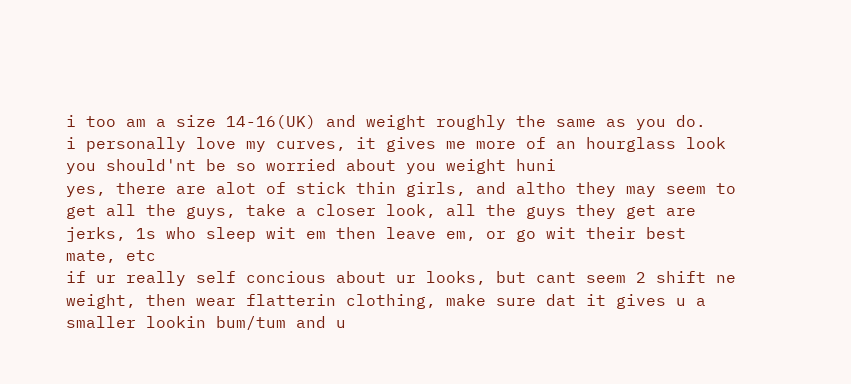i too am a size 14-16(UK) and weight roughly the same as you do.
i personally love my curves, it gives me more of an hourglass look
you should'nt be so worried about you weight huni
yes, there are alot of stick thin girls, and altho they may seem to get all the guys, take a closer look, all the guys they get are jerks, 1s who sleep wit em then leave em, or go wit their best mate, etc
if ur really self concious about ur looks, but cant seem 2 shift ne weight, then wear flatterin clothing, make sure dat it gives u a smaller lookin bum/tum and u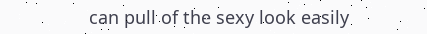can pull of the sexy look easily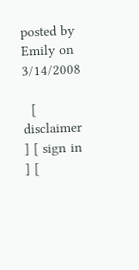posted by Emily on 3/14/2008

  [ disclaimer ] [ sign in ] [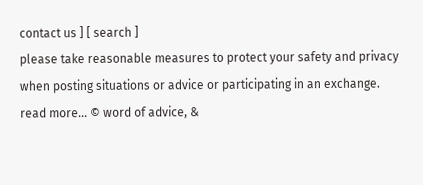contact us ] [ search ]
please take reasonable measures to protect your safety and privacy when posting situations or advice or participating in an exchange. read more... © word of advice, &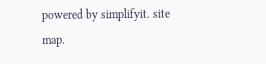powered by simplifyit. site map.